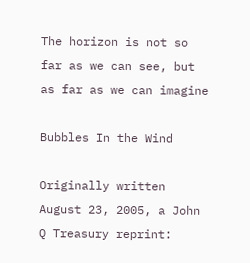The horizon is not so far as we can see, but as far as we can imagine

Bubbles In the Wind

Originally written August 23, 2005, a John Q Treasury reprint: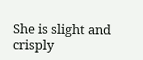She is slight and crisply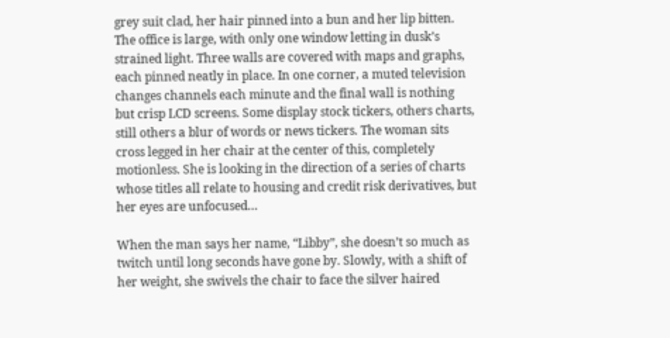grey suit clad, her hair pinned into a bun and her lip bitten. The office is large, with only one window letting in dusk’s strained light. Three walls are covered with maps and graphs, each pinned neatly in place. In one corner, a muted television changes channels each minute and the final wall is nothing but crisp LCD screens. Some display stock tickers, others charts, still others a blur of words or news tickers. The woman sits cross legged in her chair at the center of this, completely motionless. She is looking in the direction of a series of charts whose titles all relate to housing and credit risk derivatives, but her eyes are unfocused…

When the man says her name, “Libby”, she doesn’t so much as twitch until long seconds have gone by. Slowly, with a shift of her weight, she swivels the chair to face the silver haired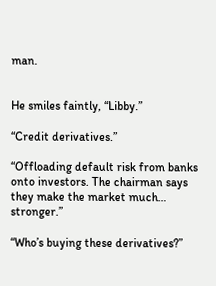man.


He smiles faintly, “Libby.”

“Credit derivatives.”

“Offloading default risk from banks onto investors. The chairman says they make the market much… stronger.”

“Who’s buying these derivatives?”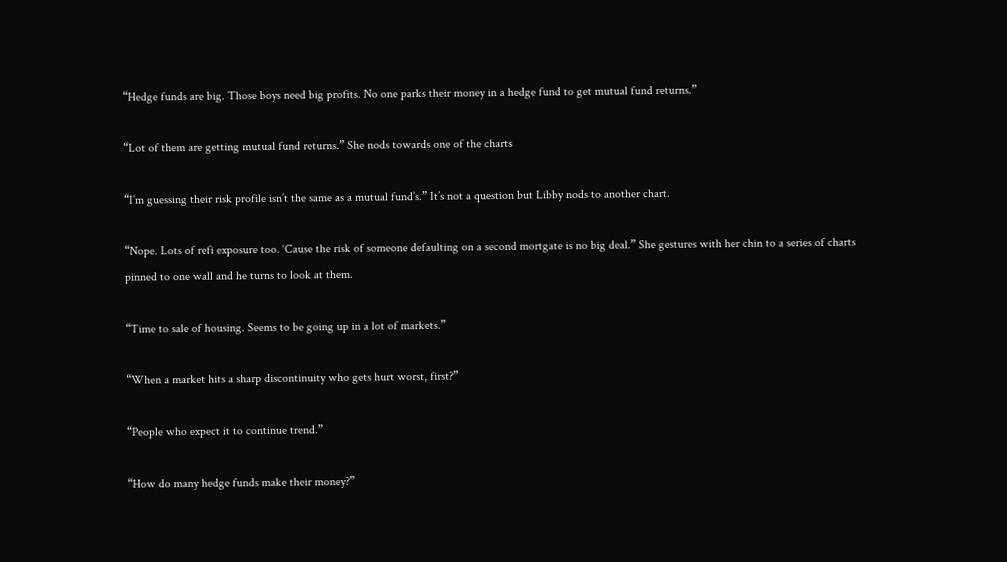“Hedge funds are big. Those boys need big profits. No one parks their money in a hedge fund to get mutual fund returns.”

“Lot of them are getting mutual fund returns.” She nods towards one of the charts

“I’m guessing their risk profile isn’t the same as a mutual fund’s.” It’s not a question but Libby nods to another chart.

“Nope. Lots of refi exposure too. ‘Cause the risk of someone defaulting on a second mortgate is no big deal.” She gestures with her chin to a series of charts pinned to one wall and he turns to look at them.

“Time to sale of housing. Seems to be going up in a lot of markets.”

“When a market hits a sharp discontinuity who gets hurt worst, first?”

“People who expect it to continue trend.”

“How do many hedge funds make their money?”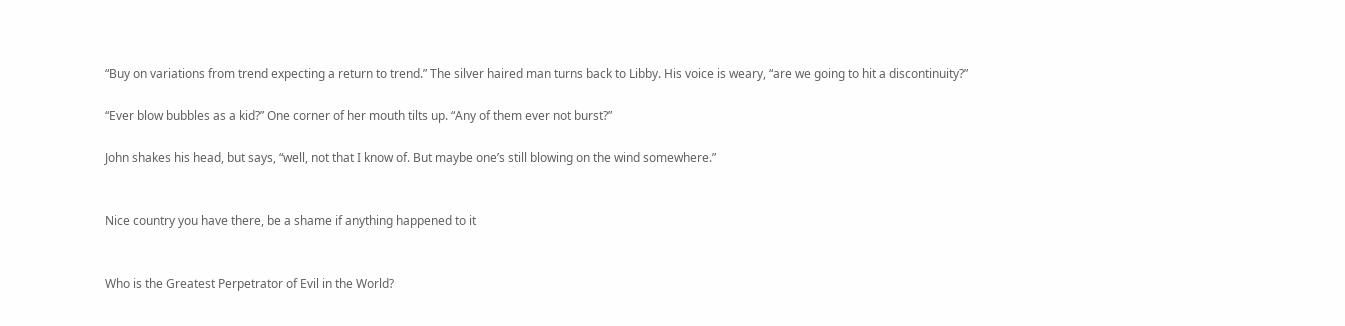“Buy on variations from trend expecting a return to trend.” The silver haired man turns back to Libby. His voice is weary, “are we going to hit a discontinuity?”

“Ever blow bubbles as a kid?” One corner of her mouth tilts up. “Any of them ever not burst?”

John shakes his head, but says, “well, not that I know of. But maybe one’s still blowing on the wind somewhere.”


Nice country you have there, be a shame if anything happened to it


Who is the Greatest Perpetrator of Evil in the World?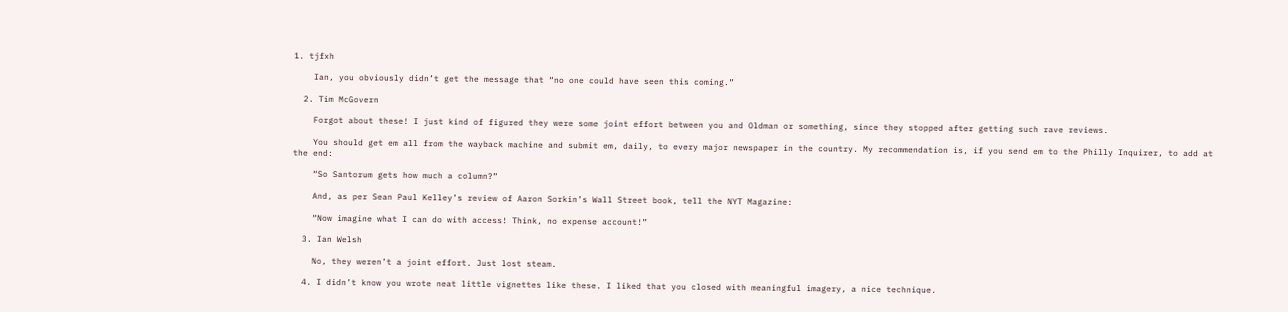1. tjfxh

    Ian, you obviously didn’t get the message that “no one could have seen this coming.”

  2. Tim McGovern

    Forgot about these! I just kind of figured they were some joint effort between you and Oldman or something, since they stopped after getting such rave reviews.

    You should get em all from the wayback machine and submit em, daily, to every major newspaper in the country. My recommendation is, if you send em to the Philly Inquirer, to add at the end:

    “So Santorum gets how much a column?”

    And, as per Sean Paul Kelley’s review of Aaron Sorkin’s Wall Street book, tell the NYT Magazine:

    “Now imagine what I can do with access! Think, no expense account!”

  3. Ian Welsh

    No, they weren’t a joint effort. Just lost steam.

  4. I didn’t know you wrote neat little vignettes like these. I liked that you closed with meaningful imagery, a nice technique.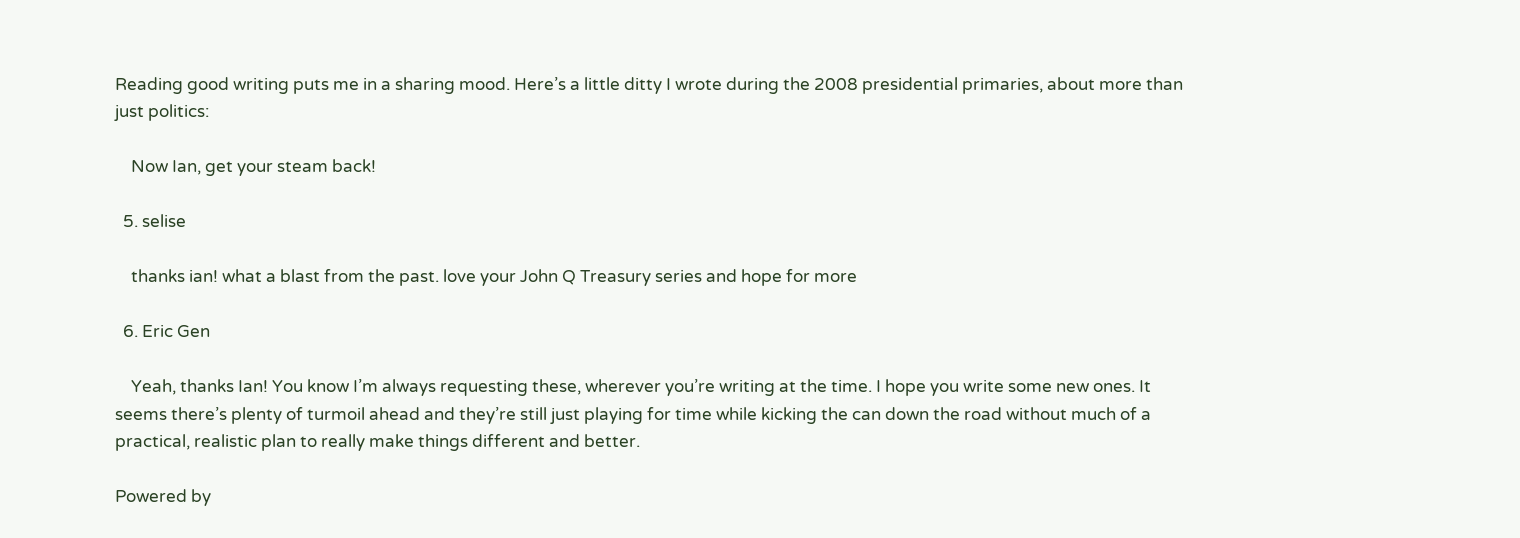Reading good writing puts me in a sharing mood. Here’s a little ditty I wrote during the 2008 presidential primaries, about more than just politics:

    Now Ian, get your steam back!

  5. selise

    thanks ian! what a blast from the past. love your John Q Treasury series and hope for more

  6. Eric Gen

    Yeah, thanks Ian! You know I’m always requesting these, wherever you’re writing at the time. I hope you write some new ones. It seems there’s plenty of turmoil ahead and they’re still just playing for time while kicking the can down the road without much of a practical, realistic plan to really make things different and better.

Powered by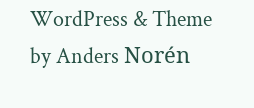WordPress & Theme by Anders Norén